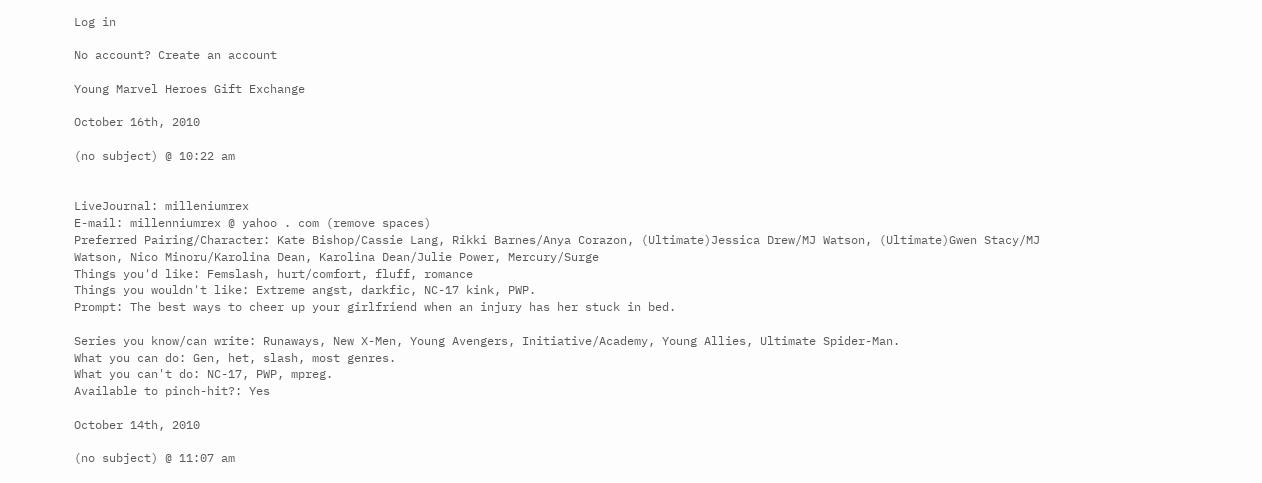Log in

No account? Create an account

Young Marvel Heroes Gift Exchange

October 16th, 2010

(no subject) @ 10:22 am


LiveJournal: milleniumrex
E-mail: millenniumrex @ yahoo . com (remove spaces)
Preferred Pairing/Character: Kate Bishop/Cassie Lang, Rikki Barnes/Anya Corazon, (Ultimate)Jessica Drew/MJ Watson, (Ultimate)Gwen Stacy/MJ Watson, Nico Minoru/Karolina Dean, Karolina Dean/Julie Power, Mercury/Surge
Things you'd like: Femslash, hurt/comfort, fluff, romance
Things you wouldn't like: Extreme angst, darkfic, NC-17 kink, PWP.
Prompt: The best ways to cheer up your girlfriend when an injury has her stuck in bed.

Series you know/can write: Runaways, New X-Men, Young Avengers, Initiative/Academy, Young Allies, Ultimate Spider-Man.
What you can do: Gen, het, slash, most genres.
What you can't do: NC-17, PWP, mpreg.
Available to pinch-hit?: Yes

October 14th, 2010

(no subject) @ 11:07 am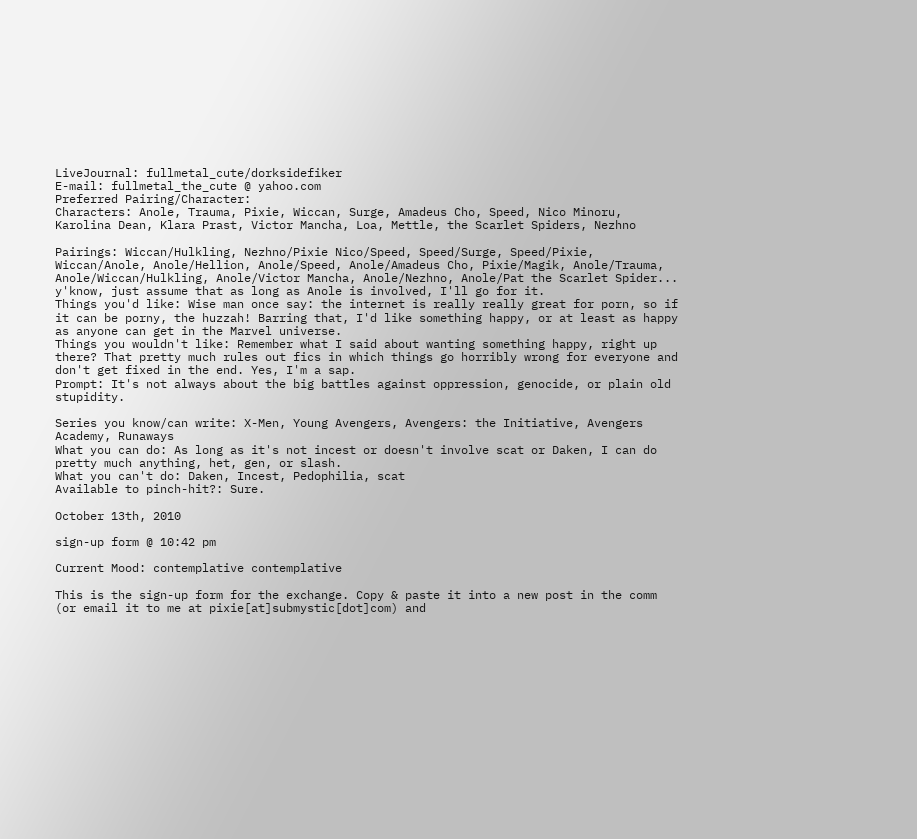LiveJournal: fullmetal_cute/dorksidefiker
E-mail: fullmetal_the_cute @ yahoo.com
Preferred Pairing/Character:
Characters: Anole, Trauma, Pixie, Wiccan, Surge, Amadeus Cho, Speed, Nico Minoru, Karolina Dean, Klara Prast, Victor Mancha, Loa, Mettle, the Scarlet Spiders, Nezhno

Pairings: Wiccan/Hulkling, Nezhno/Pixie Nico/Speed, Speed/Surge, Speed/Pixie, Wiccan/Anole, Anole/Hellion, Anole/Speed, Anole/Amadeus Cho, Pixie/Magik, Anole/Trauma, Anole/Wiccan/Hulkling, Anole/Victor Mancha, Anole/Nezhno, Anole/Pat the Scarlet Spider... y'know, just assume that as long as Anole is involved, I'll go for it.
Things you'd like: Wise man once say: the internet is really really great for porn, so if it can be porny, the huzzah! Barring that, I'd like something happy, or at least as happy as anyone can get in the Marvel universe.
Things you wouldn't like: Remember what I said about wanting something happy, right up there? That pretty much rules out fics in which things go horribly wrong for everyone and don't get fixed in the end. Yes, I'm a sap.
Prompt: It's not always about the big battles against oppression, genocide, or plain old stupidity.

Series you know/can write: X-Men, Young Avengers, Avengers: the Initiative, Avengers Academy, Runaways
What you can do: As long as it's not incest or doesn't involve scat or Daken, I can do pretty much anything, het, gen, or slash.
What you can't do: Daken, Incest, Pedophilia, scat
Available to pinch-hit?: Sure.

October 13th, 2010

sign-up form @ 10:42 pm

Current Mood: contemplative contemplative

This is the sign-up form for the exchange. Copy & paste it into a new post in the comm (or email it to me at pixie[at]submystic[dot]com) and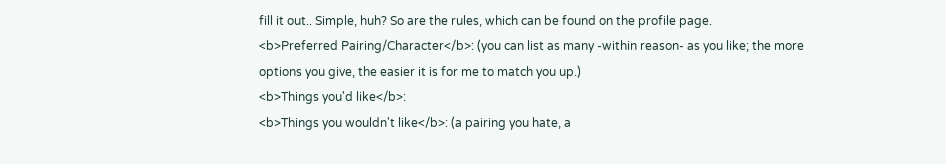fill it out.. Simple, huh? So are the rules, which can be found on the profile page.
<b>Preferred Pairing/Character</b>: (you can list as many -within reason- as you like; the more options you give, the easier it is for me to match you up.)
<b>Things you'd like</b>:
<b>Things you wouldn't like</b>: (a pairing you hate, a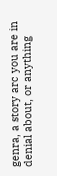genra, a story arc you are in denial about, or anything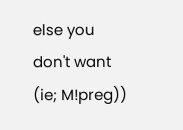else you don't want (ie; M!preg))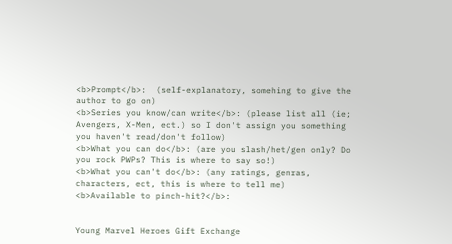<b>Prompt</b>:  (self-explanatory, somehing to give the author to go on)
<b>Series you know/can write</b>: (please list all (ie; Avengers, X-Men, ect.) so I don't assign you something you haven't read/don't follow)
<b>What you can do</b>: (are you slash/het/gen only? Do you rock PWPs? This is where to say so!)
<b>What you can't do</b>: (any ratings, genras, characters, ect, this is where to tell me)
<b>Available to pinch-hit?</b>:


Young Marvel Heroes Gift Exchange